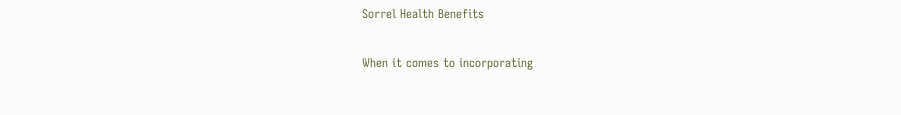Sorrel Health Benefits

When it comes to incorporating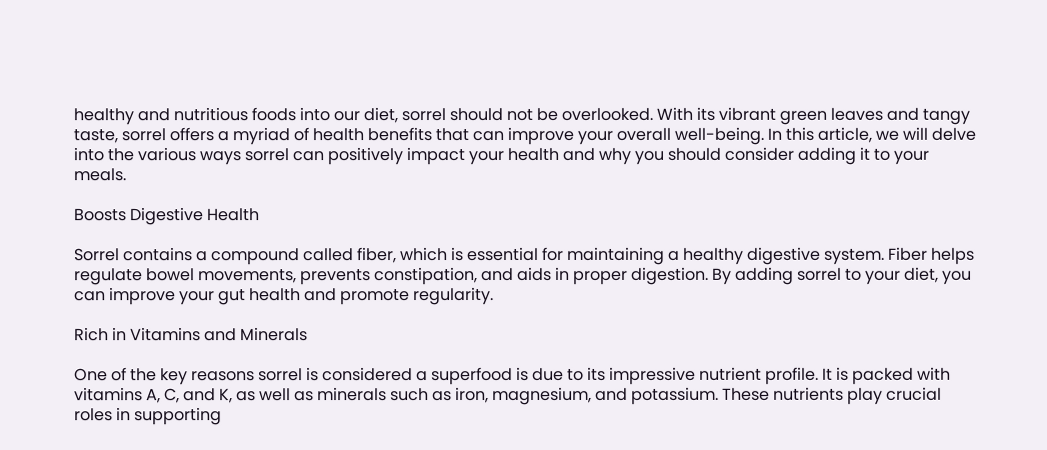healthy and nutritious foods into our diet, sorrel should not be overlooked. With its vibrant green leaves and tangy taste, sorrel offers a myriad of health benefits that can improve your overall well-being. In this article, we will delve into the various ways sorrel can positively impact your health and why you should consider adding it to your meals.

Boosts Digestive Health

Sorrel contains a compound called fiber, which is essential for maintaining a healthy digestive system. Fiber helps regulate bowel movements, prevents constipation, and aids in proper digestion. By adding sorrel to your diet, you can improve your gut health and promote regularity.

Rich in Vitamins and Minerals

One of the key reasons sorrel is considered a superfood is due to its impressive nutrient profile. It is packed with vitamins A, C, and K, as well as minerals such as iron, magnesium, and potassium. These nutrients play crucial roles in supporting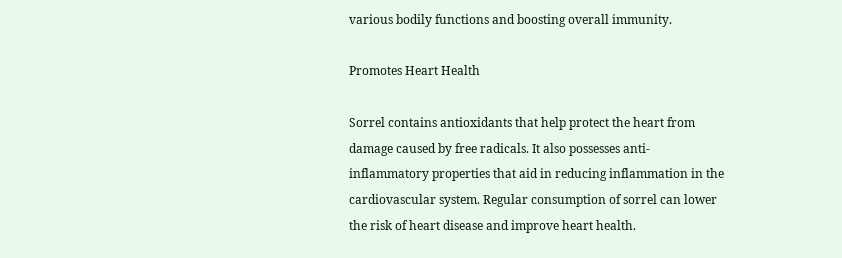various bodily functions and boosting overall immunity.

Promotes Heart Health

Sorrel contains antioxidants that help protect the heart from damage caused by free radicals. It also possesses anti-inflammatory properties that aid in reducing inflammation in the cardiovascular system. Regular consumption of sorrel can lower the risk of heart disease and improve heart health.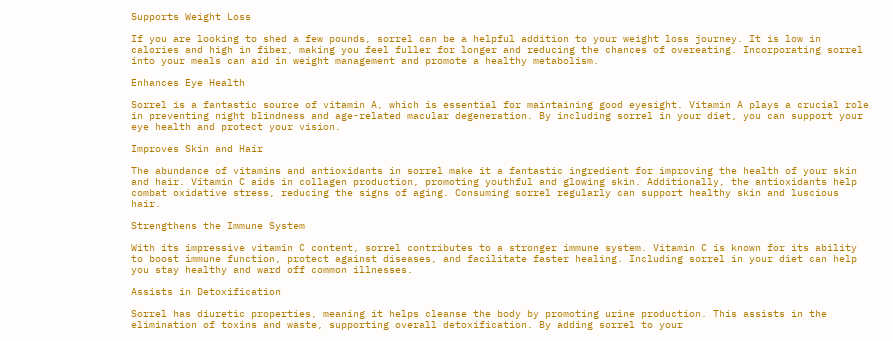Supports Weight Loss

If you are looking to shed a few pounds, sorrel can be a helpful addition to your weight loss journey. It is low in calories and high in fiber, making you feel fuller for longer and reducing the chances of overeating. Incorporating sorrel into your meals can aid in weight management and promote a healthy metabolism.

Enhances Eye Health

Sorrel is a fantastic source of vitamin A, which is essential for maintaining good eyesight. Vitamin A plays a crucial role in preventing night blindness and age-related macular degeneration. By including sorrel in your diet, you can support your eye health and protect your vision.

Improves Skin and Hair

The abundance of vitamins and antioxidants in sorrel make it a fantastic ingredient for improving the health of your skin and hair. Vitamin C aids in collagen production, promoting youthful and glowing skin. Additionally, the antioxidants help combat oxidative stress, reducing the signs of aging. Consuming sorrel regularly can support healthy skin and luscious hair.

Strengthens the Immune System

With its impressive vitamin C content, sorrel contributes to a stronger immune system. Vitamin C is known for its ability to boost immune function, protect against diseases, and facilitate faster healing. Including sorrel in your diet can help you stay healthy and ward off common illnesses.

Assists in Detoxification

Sorrel has diuretic properties, meaning it helps cleanse the body by promoting urine production. This assists in the elimination of toxins and waste, supporting overall detoxification. By adding sorrel to your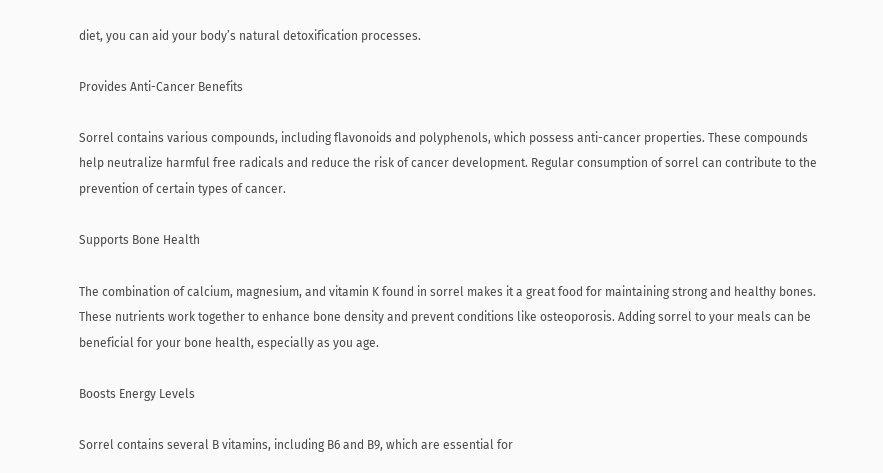diet, you can aid your body’s natural detoxification processes.

Provides Anti-Cancer Benefits

Sorrel contains various compounds, including flavonoids and polyphenols, which possess anti-cancer properties. These compounds help neutralize harmful free radicals and reduce the risk of cancer development. Regular consumption of sorrel can contribute to the prevention of certain types of cancer.

Supports Bone Health

The combination of calcium, magnesium, and vitamin K found in sorrel makes it a great food for maintaining strong and healthy bones. These nutrients work together to enhance bone density and prevent conditions like osteoporosis. Adding sorrel to your meals can be beneficial for your bone health, especially as you age.

Boosts Energy Levels

Sorrel contains several B vitamins, including B6 and B9, which are essential for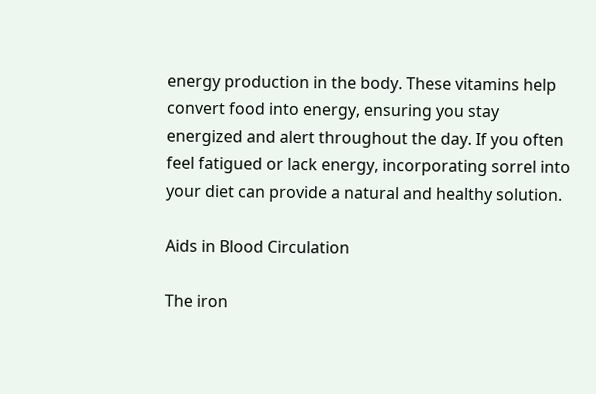energy production in the body. These vitamins help convert food into energy, ensuring you stay energized and alert throughout the day. If you often feel fatigued or lack energy, incorporating sorrel into your diet can provide a natural and healthy solution.

Aids in Blood Circulation

The iron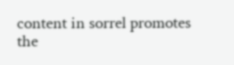content in sorrel promotes the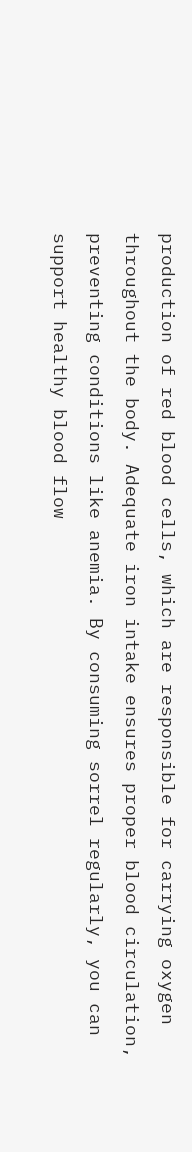production of red blood cells, which are responsible for carrying oxygen throughout the body. Adequate iron intake ensures proper blood circulation, preventing conditions like anemia. By consuming sorrel regularly, you can support healthy blood flow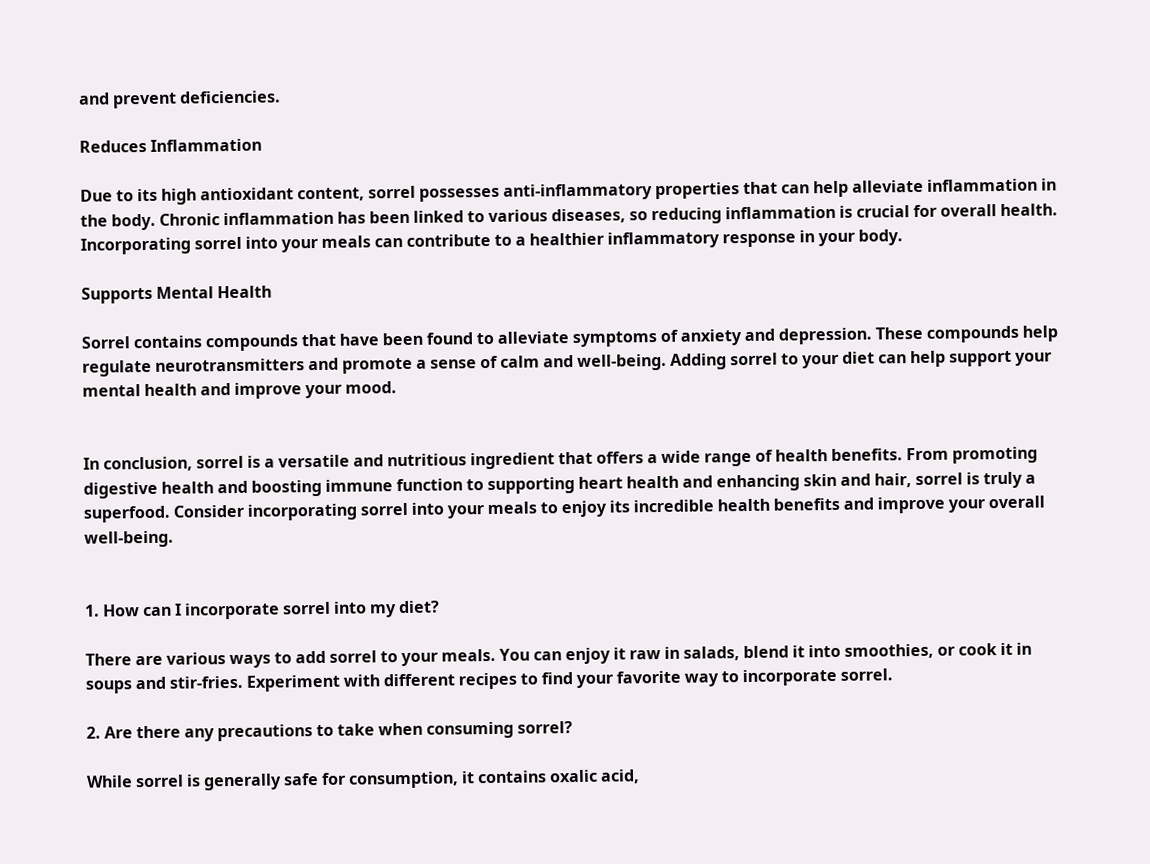and prevent deficiencies.

Reduces Inflammation

Due to its high antioxidant content, sorrel possesses anti-inflammatory properties that can help alleviate inflammation in the body. Chronic inflammation has been linked to various diseases, so reducing inflammation is crucial for overall health. Incorporating sorrel into your meals can contribute to a healthier inflammatory response in your body.

Supports Mental Health

Sorrel contains compounds that have been found to alleviate symptoms of anxiety and depression. These compounds help regulate neurotransmitters and promote a sense of calm and well-being. Adding sorrel to your diet can help support your mental health and improve your mood.


In conclusion, sorrel is a versatile and nutritious ingredient that offers a wide range of health benefits. From promoting digestive health and boosting immune function to supporting heart health and enhancing skin and hair, sorrel is truly a superfood. Consider incorporating sorrel into your meals to enjoy its incredible health benefits and improve your overall well-being.


1. How can I incorporate sorrel into my diet?

There are various ways to add sorrel to your meals. You can enjoy it raw in salads, blend it into smoothies, or cook it in soups and stir-fries. Experiment with different recipes to find your favorite way to incorporate sorrel.

2. Are there any precautions to take when consuming sorrel?

While sorrel is generally safe for consumption, it contains oxalic acid,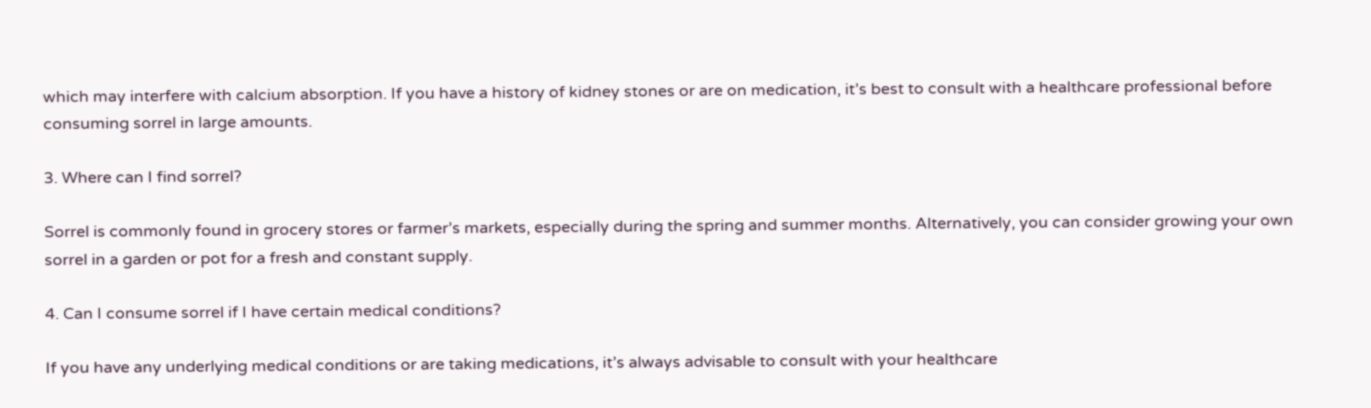which may interfere with calcium absorption. If you have a history of kidney stones or are on medication, it’s best to consult with a healthcare professional before consuming sorrel in large amounts.

3. Where can I find sorrel?

Sorrel is commonly found in grocery stores or farmer’s markets, especially during the spring and summer months. Alternatively, you can consider growing your own sorrel in a garden or pot for a fresh and constant supply.

4. Can I consume sorrel if I have certain medical conditions?

If you have any underlying medical conditions or are taking medications, it’s always advisable to consult with your healthcare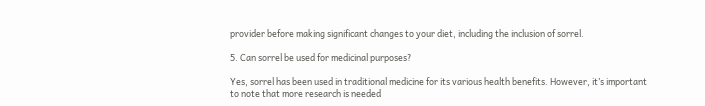provider before making significant changes to your diet, including the inclusion of sorrel.

5. Can sorrel be used for medicinal purposes?

Yes, sorrel has been used in traditional medicine for its various health benefits. However, it’s important to note that more research is needed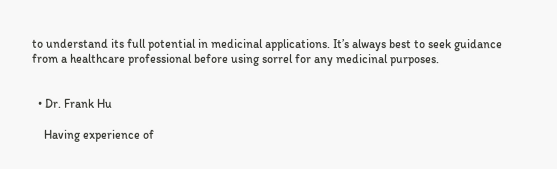to understand its full potential in medicinal applications. It’s always best to seek guidance from a healthcare professional before using sorrel for any medicinal purposes.


  • Dr. Frank Hu

    Having experience of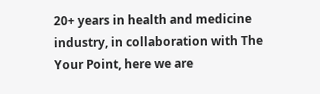20+ years in health and medicine industry, in collaboration with The Your Point, here we are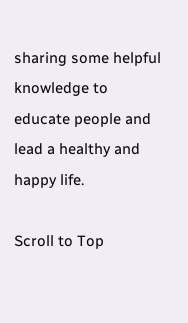sharing some helpful knowledge to educate people and lead a healthy and happy life.

Scroll to Top